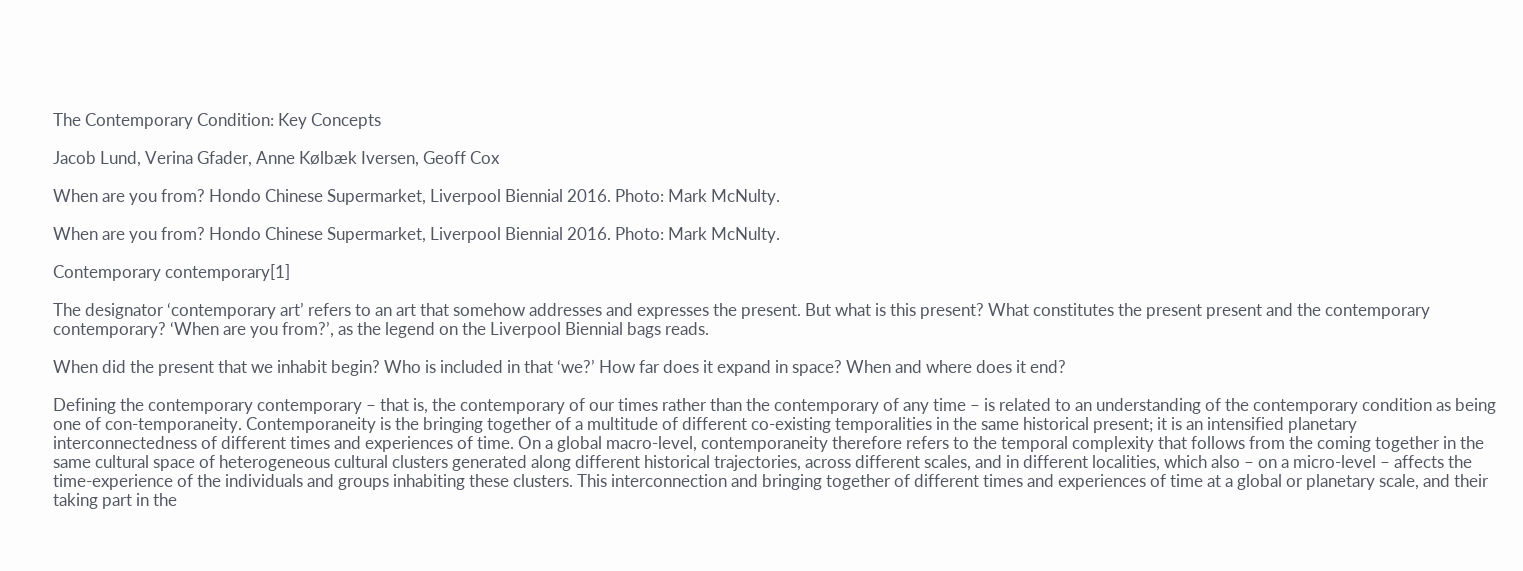The Contemporary Condition: Key Concepts

Jacob Lund, Verina Gfader, Anne Kølbæk Iversen, Geoff Cox

When are you from? Hondo Chinese Supermarket, Liverpool Biennial 2016. Photo: Mark McNulty.

When are you from? Hondo Chinese Supermarket, Liverpool Biennial 2016. Photo: Mark McNulty.

Contemporary contemporary[1]

The designator ‘contemporary art’ refers to an art that somehow addresses and expresses the present. But what is this present? What constitutes the present present and the contemporary contemporary? ‘When are you from?’, as the legend on the Liverpool Biennial bags reads.

When did the present that we inhabit begin? Who is included in that ‘we?’ How far does it expand in space? When and where does it end?

Defining the contemporary contemporary – that is, the contemporary of our times rather than the contemporary of any time – is related to an understanding of the contemporary condition as being one of con-temporaneity. Contemporaneity is the bringing together of a multitude of different co-existing temporalities in the same historical present; it is an intensified planetary interconnectedness of different times and experiences of time. On a global macro-level, contemporaneity therefore refers to the temporal complexity that follows from the coming together in the same cultural space of heterogeneous cultural clusters generated along different historical trajectories, across different scales, and in different localities, which also – on a micro-level – affects the time-experience of the individuals and groups inhabiting these clusters. This interconnection and bringing together of different times and experiences of time at a global or planetary scale, and their taking part in the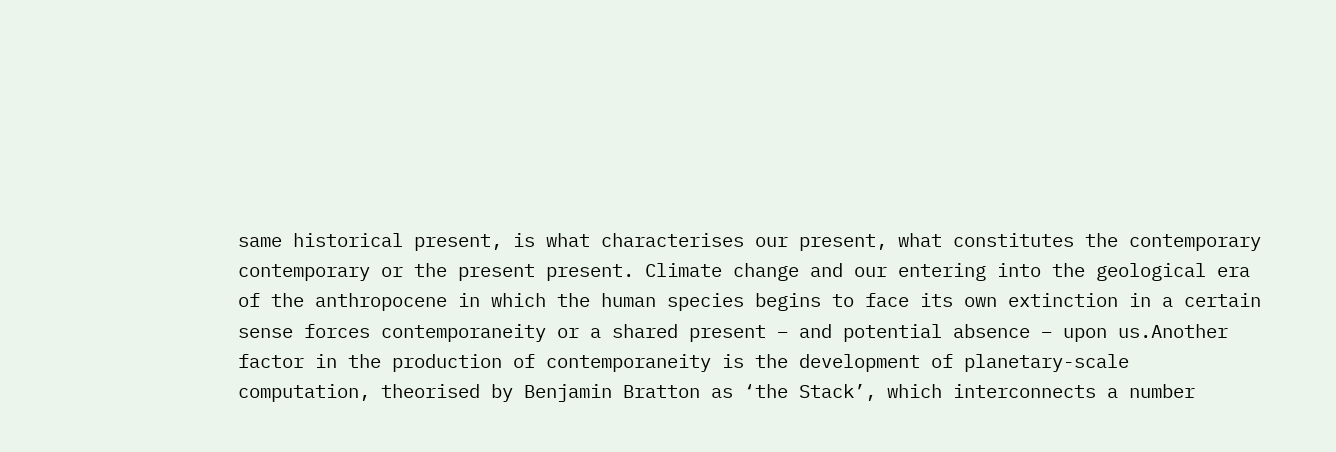same historical present, is what characterises our present, what constitutes the contemporary contemporary or the present present. Climate change and our entering into the geological era of the anthropocene in which the human species begins to face its own extinction in a certain sense forces contemporaneity or a shared present – and potential absence – upon us.Another factor in the production of contemporaneity is the development of planetary-scale computation, theorised by Benjamin Bratton as ‘the Stack’, which interconnects a number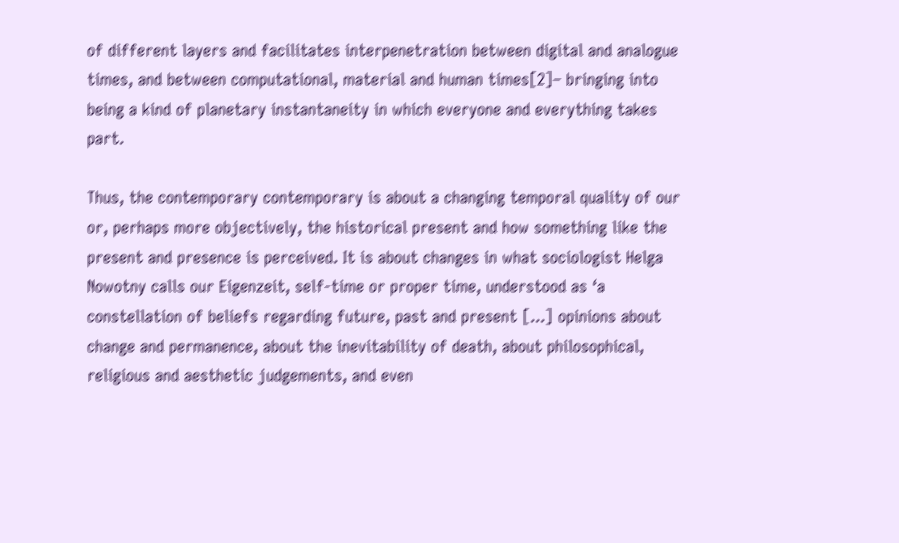of different layers and facilitates interpenetration between digital and analogue times, and between computational, material and human times[2]– bringing into being a kind of planetary instantaneity in which everyone and everything takes part.

Thus, the contemporary contemporary is about a changing temporal quality of our or, perhaps more objectively, the historical present and how something like the present and presence is perceived. It is about changes in what sociologist Helga Nowotny calls our Eigenzeit, self-time or proper time, understood as ‘a constellation of beliefs regarding future, past and present [...] opinions about change and permanence, about the inevitability of death, about philosophical, religious and aesthetic judgements, and even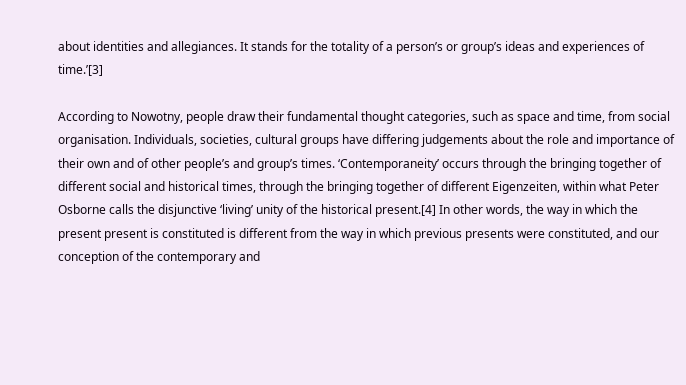about identities and allegiances. It stands for the totality of a person’s or group’s ideas and experiences of time.’[3]

According to Nowotny, people draw their fundamental thought categories, such as space and time, from social organisation. Individuals, societies, cultural groups have differing judgements about the role and importance of their own and of other people’s and group’s times. ‘Contemporaneity’ occurs through the bringing together of different social and historical times, through the bringing together of different Eigenzeiten, within what Peter Osborne calls the disjunctive ‘living’ unity of the historical present.[4] In other words, the way in which the present present is constituted is different from the way in which previous presents were constituted, and our conception of the contemporary and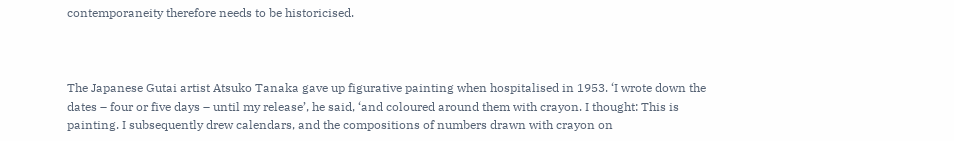contemporaneity therefore needs to be historicised.



The Japanese Gutai artist Atsuko Tanaka gave up figurative painting when hospitalised in 1953. ‘I wrote down the dates – four or five days – until my release’, he said, ‘and coloured around them with crayon. I thought: This is painting. I subsequently drew calendars, and the compositions of numbers drawn with crayon on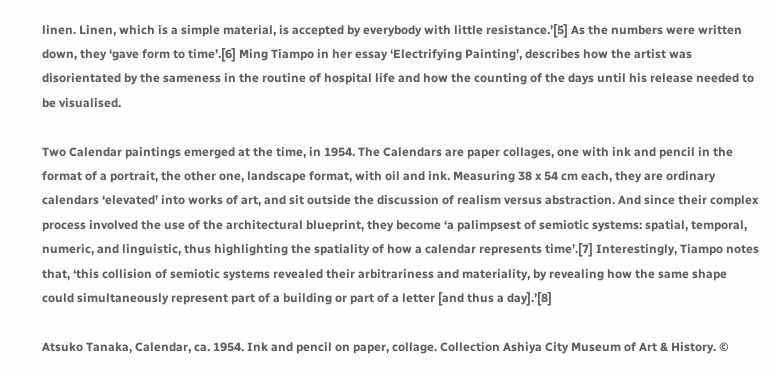linen. Linen, which is a simple material, is accepted by everybody with little resistance.’[5] As the numbers were written down, they ‘gave form to time’.[6] Ming Tiampo in her essay ‘Electrifying Painting’, describes how the artist was disorientated by the sameness in the routine of hospital life and how the counting of the days until his release needed to be visualised.

Two Calendar paintings emerged at the time, in 1954. The Calendars are paper collages, one with ink and pencil in the format of a portrait, the other one, landscape format, with oil and ink. Measuring 38 x 54 cm each, they are ordinary calendars ‘elevated’ into works of art, and sit outside the discussion of realism versus abstraction. And since their complex process involved the use of the architectural blueprint, they become ‘a palimpsest of semiotic systems: spatial, temporal, numeric, and linguistic, thus highlighting the spatiality of how a calendar represents time’.[7] Interestingly, Tiampo notes that, ‘this collision of semiotic systems revealed their arbitrariness and materiality, by revealing how the same shape could simultaneously represent part of a building or part of a letter [and thus a day].’[8]

Atsuko Tanaka, Calendar, ca. 1954. Ink and pencil on paper, collage. Collection Ashiya City Museum of Art & History. ©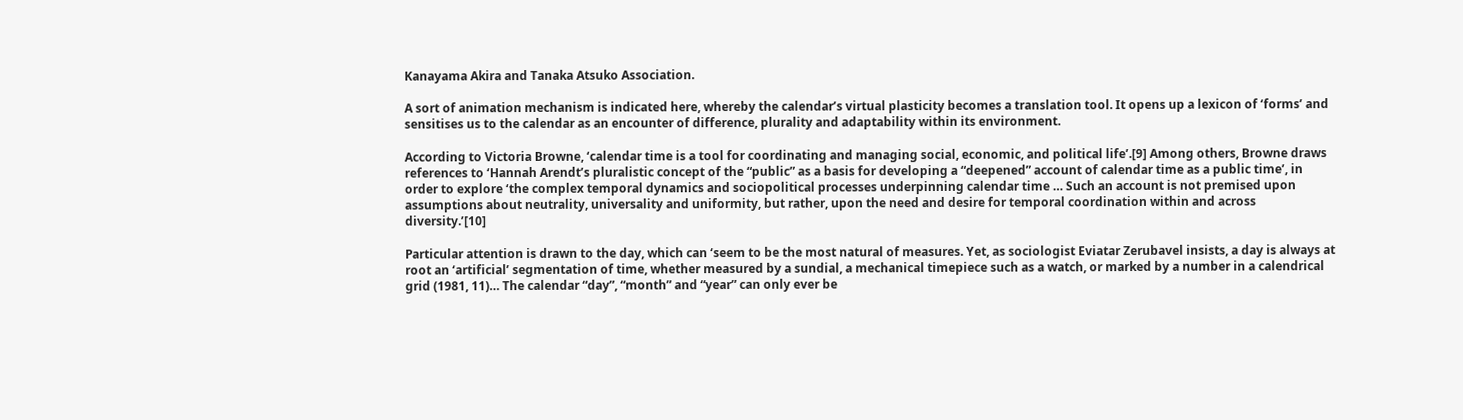Kanayama Akira and Tanaka Atsuko Association.

A sort of animation mechanism is indicated here, whereby the calendar’s virtual plasticity becomes a translation tool. It opens up a lexicon of ‘forms’ and sensitises us to the calendar as an encounter of difference, plurality and adaptability within its environment.

According to Victoria Browne, ‘calendar time is a tool for coordinating and managing social, economic, and political life’.[9] Among others, Browne draws references to ‘Hannah Arendt’s pluralistic concept of the “public” as a basis for developing a “deepened” account of calendar time as a public time’, in order to explore ‘the complex temporal dynamics and sociopolitical processes underpinning calendar time … Such an account is not premised upon assumptions about neutrality, universality and uniformity, but rather, upon the need and desire for temporal coordination within and across diversity.’[10]

Particular attention is drawn to the day, which can ‘seem to be the most natural of measures. Yet, as sociologist Eviatar Zerubavel insists, a day is always at root an ‘artificial’ segmentation of time, whether measured by a sundial, a mechanical timepiece such as a watch, or marked by a number in a calendrical grid (1981, 11)… The calendar “day”, “month” and “year” can only ever be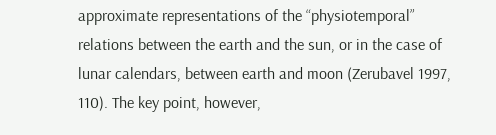approximate representations of the “physiotemporal” relations between the earth and the sun, or in the case of lunar calendars, between earth and moon (Zerubavel 1997, 110). The key point, however,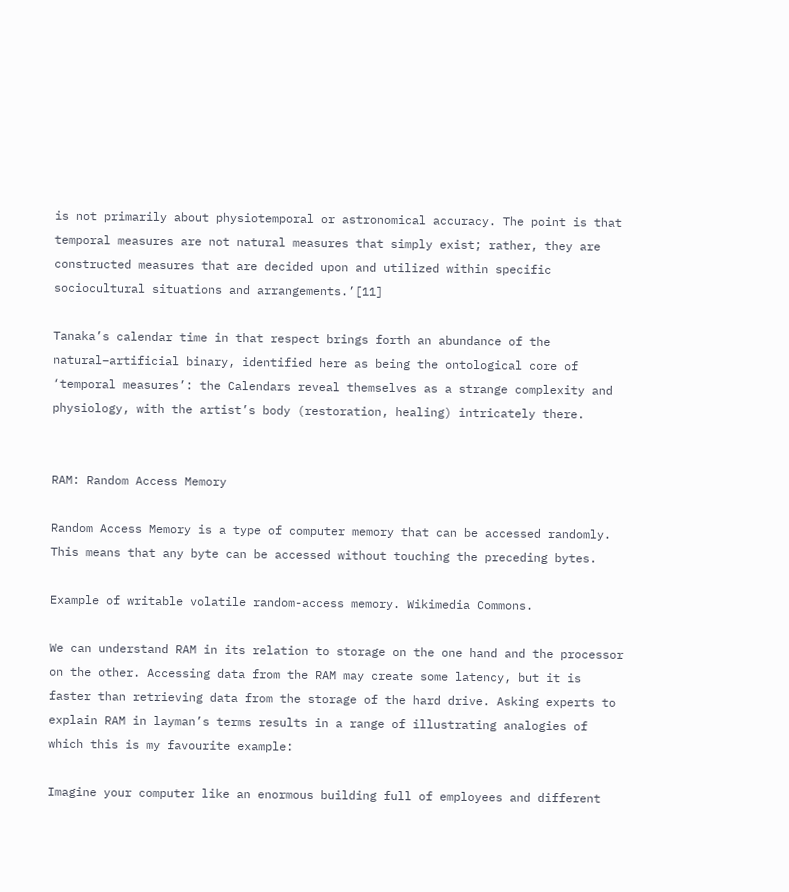is not primarily about physiotemporal or astronomical accuracy. The point is that temporal measures are not natural measures that simply exist; rather, they are constructed measures that are decided upon and utilized within specific sociocultural situations and arrangements.’[11]

Tanaka’s calendar time in that respect brings forth an abundance of the natural–artificial binary, identified here as being the ontological core of ‘temporal measures’: the Calendars reveal themselves as a strange complexity and physiology, with the artist’s body (restoration, healing) intricately there.


RAM: Random Access Memory

Random Access Memory is a type of computer memory that can be accessed randomly. This means that any byte can be accessed without touching the preceding bytes.

Example of writable volatile random-access memory. Wikimedia Commons.

We can understand RAM in its relation to storage on the one hand and the processor on the other. Accessing data from the RAM may create some latency, but it is faster than retrieving data from the storage of the hard drive. Asking experts to explain RAM in layman’s terms results in a range of illustrating analogies of which this is my favourite example:

Imagine your computer like an enormous building full of employees and different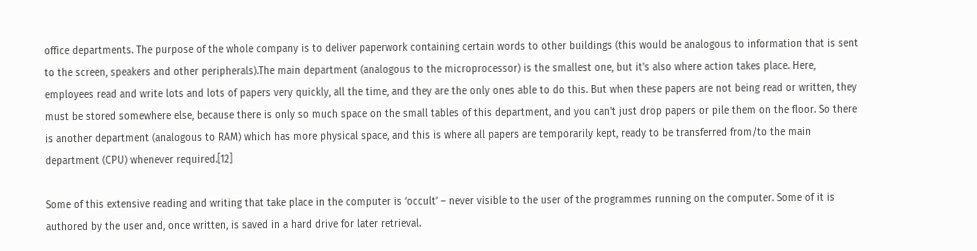office departments. The purpose of the whole company is to deliver paperwork containing certain words to other buildings (this would be analogous to information that is sent to the screen, speakers and other peripherals).The main department (analogous to the microprocessor) is the smallest one, but it's also where action takes place. Here, employees read and write lots and lots of papers very quickly, all the time, and they are the only ones able to do this. But when these papers are not being read or written, they must be stored somewhere else, because there is only so much space on the small tables of this department, and you can't just drop papers or pile them on the floor. So there is another department (analogous to RAM) which has more physical space, and this is where all papers are temporarily kept, ready to be transferred from/to the main department (CPU) whenever required.[12]

Some of this extensive reading and writing that take place in the computer is ‘occult’ – never visible to the user of the programmes running on the computer. Some of it is authored by the user and, once written, is saved in a hard drive for later retrieval.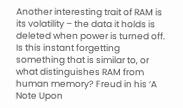Another interesting trait of RAM is its volatility – the data it holds is deleted when power is turned off. Is this instant forgetting something that is similar to, or what distinguishes RAM from human memory? Freud in his ‘A Note Upon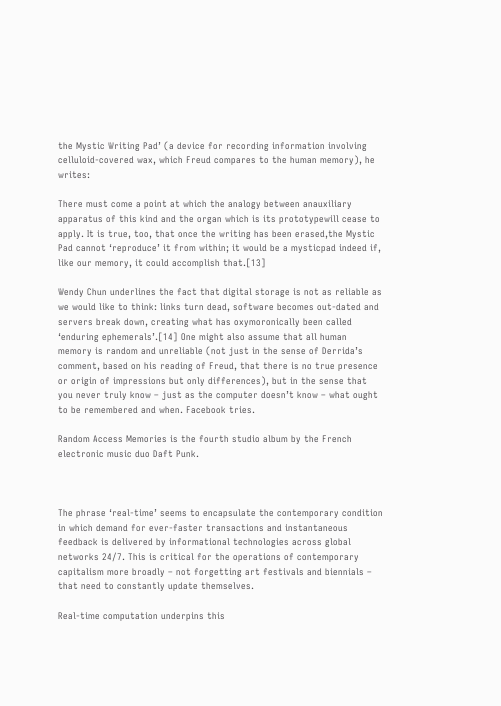the Mystic Writing Pad’ (a device for recording information involving celluloid-covered wax, which Freud compares to the human memory), he writes:

There must come a point at which the analogy between anauxiliary apparatus of this kind and the organ which is its prototypewill cease to apply. It is true, too, that once the writing has been erased,the Mystic Pad cannot ‘reproduce’ it from within; it would be a mysticpad indeed if, like our memory, it could accomplish that.[13]

Wendy Chun underlines the fact that digital storage is not as reliable as we would like to think: links turn dead, software becomes out-dated and servers break down, creating what has oxymoronically been called ‘enduring ephemerals’.[14] One might also assume that all human memory is random and unreliable (not just in the sense of Derrida’s comment, based on his reading of Freud, that there is no true presence or origin of impressions but only differences), but in the sense that you never truly know – just as the computer doesn’t know – what ought to be remembered and when. Facebook tries.

Random Access Memories is the fourth studio album by the French electronic music duo Daft Punk.



The phrase ‘real-time’ seems to encapsulate the contemporary condition in which demand for ever-faster transactions and instantaneous feedback is delivered by informational technologies across global networks 24/7. This is critical for the operations of contemporary capitalism more broadly – not forgetting art festivals and biennials – that need to constantly update themselves.

Real-time computation underpins this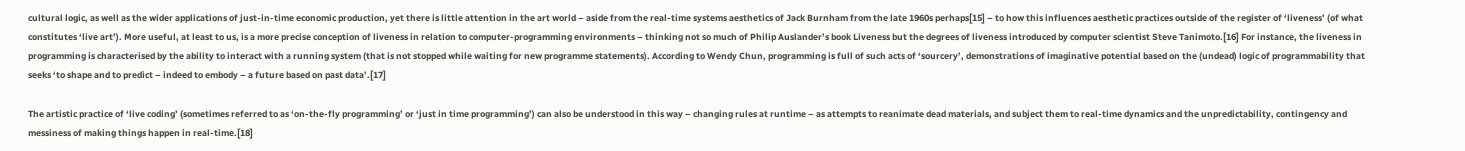cultural logic, as well as the wider applications of just-in-time economic production, yet there is little attention in the art world – aside from the real-time systems aesthetics of Jack Burnham from the late 1960s perhaps[15] – to how this influences aesthetic practices outside of the register of ‘liveness’ (of what constitutes ‘live art’). More useful, at least to us, is a more precise conception of liveness in relation to computer-programming environments – thinking not so much of Philip Auslander’s book Liveness but the degrees of liveness introduced by computer scientist Steve Tanimoto.[16] For instance, the liveness in programming is characterised by the ability to interact with a running system (that is not stopped while waiting for new programme statements). According to Wendy Chun, programming is full of such acts of ‘sourcery’, demonstrations of imaginative potential based on the (undead) logic of programmability that seeks ‘to shape and to predict – indeed to embody – a future based on past data’.[17]

The artistic practice of ‘live coding’ (sometimes referred to as ‘on-the-fly programming’ or ‘just in time programming’) can also be understood in this way – changing rules at runtime – as attempts to reanimate dead materials, and subject them to real-time dynamics and the unpredictability, contingency and messiness of making things happen in real-time.[18]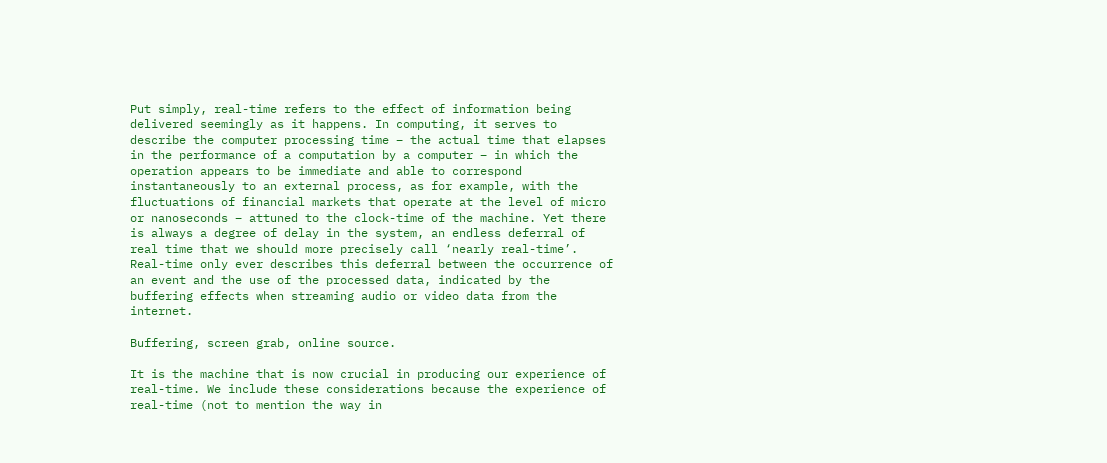Put simply, real-time refers to the effect of information being delivered seemingly as it happens. In computing, it serves to describe the computer processing time – the actual time that elapses in the performance of a computation by a computer – in which the operation appears to be immediate and able to correspond instantaneously to an external process, as for example, with the fluctuations of financial markets that operate at the level of micro or nanoseconds – attuned to the clock-time of the machine. Yet there is always a degree of delay in the system, an endless deferral of real time that we should more precisely call ‘nearly real-time’. Real-time only ever describes this deferral between the occurrence of an event and the use of the processed data, indicated by the buffering effects when streaming audio or video data from the internet.

Buffering, screen grab, online source.

It is the machine that is now crucial in producing our experience of real-time. We include these considerations because the experience of real-time (not to mention the way in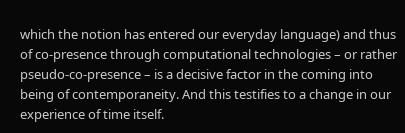which the notion has entered our everyday language) and thus of co-presence through computational technologies – or rather pseudo-co-presence – is a decisive factor in the coming into being of contemporaneity. And this testifies to a change in our experience of time itself.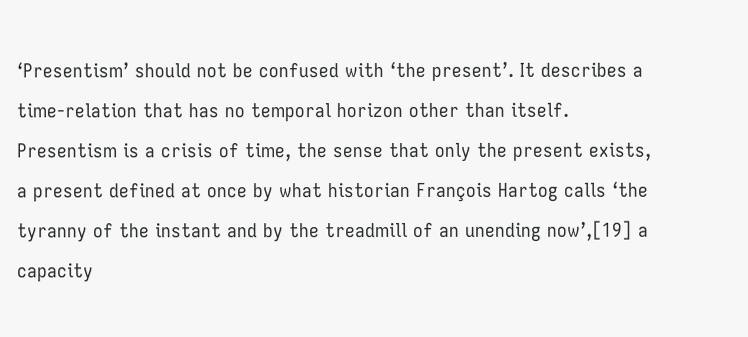‘Presentism’ should not be confused with ‘the present’. It describes a time-relation that has no temporal horizon other than itself. Presentism is a crisis of time, the sense that only the present exists, a present defined at once by what historian François Hartog calls ‘the tyranny of the instant and by the treadmill of an unending now’,[19] a capacity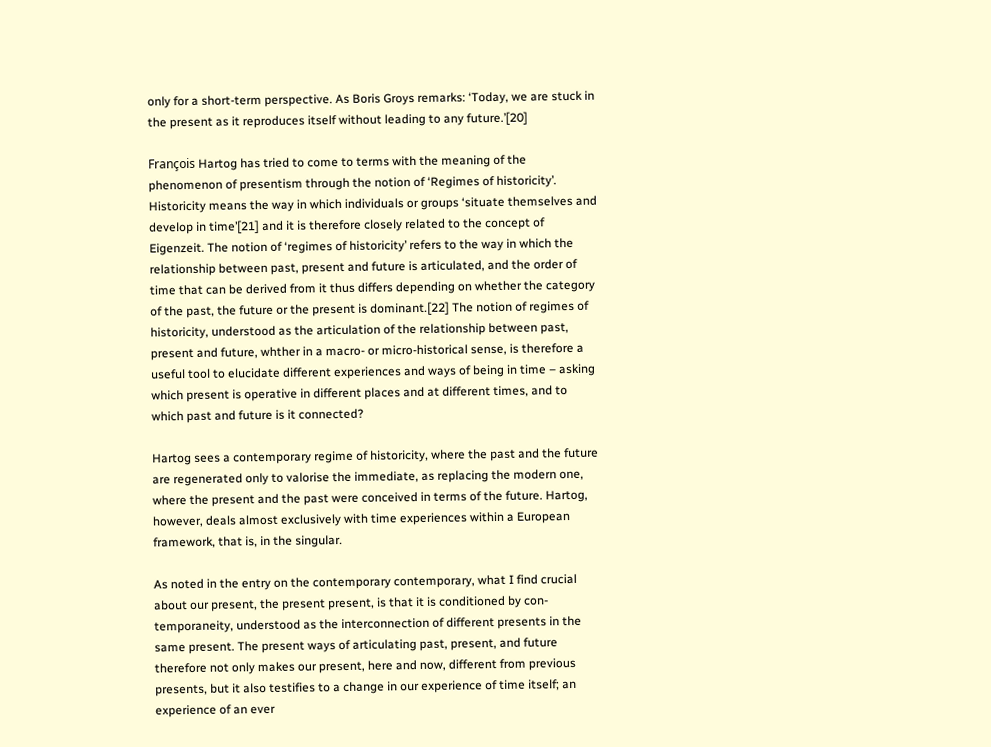only for a short-term perspective. As Boris Groys remarks: ‘Today, we are stuck in the present as it reproduces itself without leading to any future.’[20]

François Hartog has tried to come to terms with the meaning of the phenomenon of presentism through the notion of ‘Regimes of historicity’. Historicity means the way in which individuals or groups ‘situate themselves and develop in time’[21] and it is therefore closely related to the concept of Eigenzeit. The notion of ‘regimes of historicity’ refers to the way in which the relationship between past, present and future is articulated, and the order of time that can be derived from it thus differs depending on whether the category of the past, the future or the present is dominant.[22] The notion of regimes of historicity, understood as the articulation of the relationship between past, present and future, whther in a macro- or micro-historical sense, is therefore a useful tool to elucidate different experiences and ways of being in time – asking which present is operative in different places and at different times, and to which past and future is it connected?

Hartog sees a contemporary regime of historicity, where the past and the future are regenerated only to valorise the immediate, as replacing the modern one, where the present and the past were conceived in terms of the future. Hartog, however, deals almost exclusively with time experiences within a European framework, that is, in the singular.

As noted in the entry on the contemporary contemporary, what I find crucial about our present, the present present, is that it is conditioned by con-temporaneity, understood as the interconnection of different presents in the same present. The present ways of articulating past, present, and future therefore not only makes our present, here and now, different from previous presents, but it also testifies to a change in our experience of time itself; an experience of an ever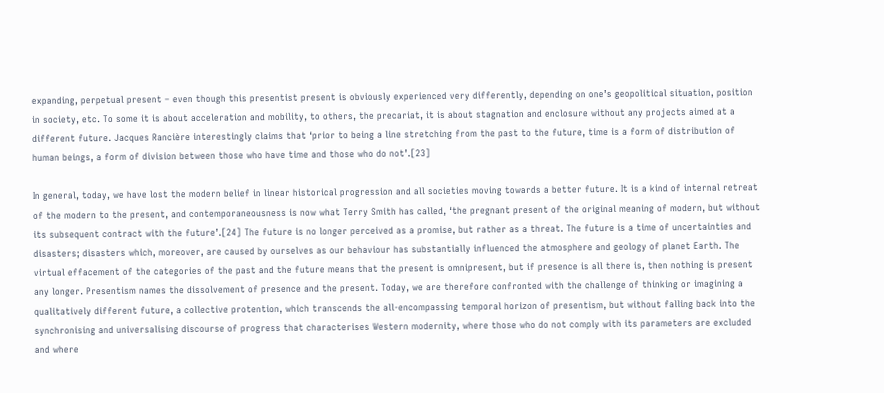expanding, perpetual present – even though this presentist present is obviously experienced very differently, depending on one’s geopolitical situation, position in society, etc. To some it is about acceleration and mobility, to others, the precariat, it is about stagnation and enclosure without any projects aimed at a different future. Jacques Rancière interestingly claims that ‘prior to being a line stretching from the past to the future, time is a form of distribution of human beings, a form of division between those who have time and those who do not’.[23]

In general, today, we have lost the modern belief in linear historical progression and all societies moving towards a better future. It is a kind of internal retreat of the modern to the present, and contemporaneousness is now what Terry Smith has called, ‘the pregnant present of the original meaning of modern, but without its subsequent contract with the future’.[24] The future is no longer perceived as a promise, but rather as a threat. The future is a time of uncertainties and disasters; disasters which, moreover, are caused by ourselves as our behaviour has substantially influenced the atmosphere and geology of planet Earth. The virtual effacement of the categories of the past and the future means that the present is omnipresent, but if presence is all there is, then nothing is present any longer. Presentism names the dissolvement of presence and the present. Today, we are therefore confronted with the challenge of thinking or imagining a qualitatively different future, a collective protention, which transcends the all-encompassing temporal horizon of presentism, but without falling back into the synchronising and universalising discourse of progress that characterises Western modernity, where those who do not comply with its parameters are excluded and where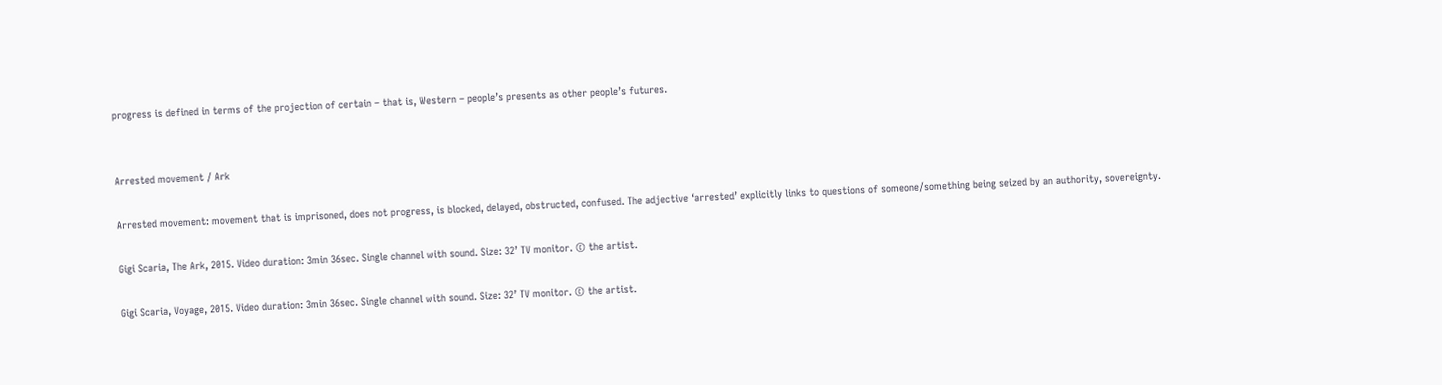progress is defined in terms of the projection of certain – that is, Western – people’s presents as other people’s futures.


Arrested movement / Ark

Arrested movement: movement that is imprisoned, does not progress, is blocked, delayed, obstructed, confused. The adjective ‘arrested’ explicitly links to questions of someone/something being seized by an authority, sovereignty.

Gigi Scaria, The Ark, 2015. Video duration: 3min 36sec. Single channel with sound. Size: 32’ TV monitor. © the artist.

Gigi Scaria, Voyage, 2015. Video duration: 3min 36sec. Single channel with sound. Size: 32’ TV monitor. © the artist.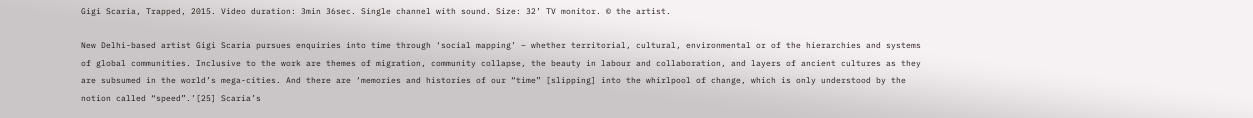Gigi Scaria, Trapped, 2015. Video duration: 3min 36sec. Single channel with sound. Size: 32’ TV monitor. © the artist.

New Delhi-based artist Gigi Scaria pursues enquiries into time through ‘social mapping’ – whether territorial, cultural, environmental or of the hierarchies and systems of global communities. Inclusive to the work are themes of migration, community collapse, the beauty in labour and collaboration, and layers of ancient cultures as they are subsumed in the world’s mega-cities. And there are ‘memories and histories of our “time” [slipping] into the whirlpool of change, which is only understood by the notion called “speed”.’[25] Scaria’s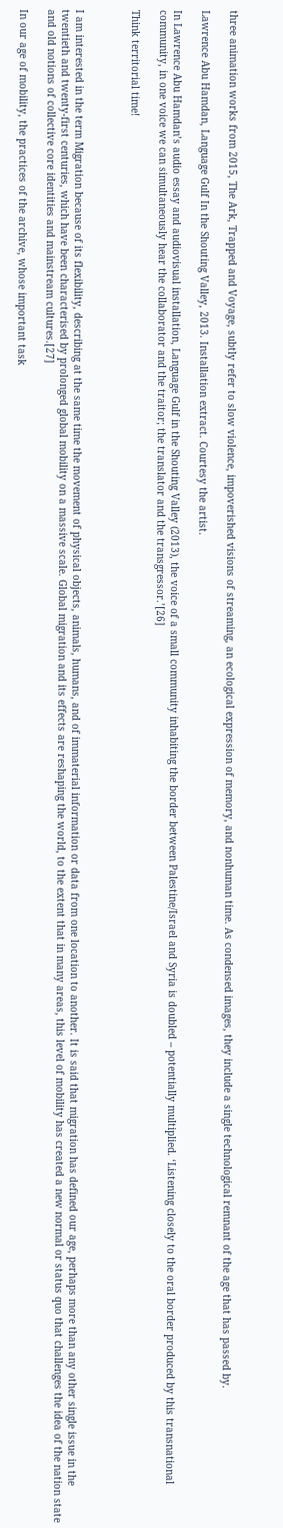three animation works from 2015, The Ark, Trapped and Voyage, subtly refer to slow violence, impoverished visions of streaming, an ecological expression of memory, and nonhuman time. As condensed images, they include a single technological remnant of the age that has passed by.

Lawrence Abu Hamdan, Language Gulf In the Shouting Valley, 2013. Installation extract. Courtesy the artist.

In Lawrence Abu Hamdan’s audio essay and audiovisual installation, Language Gulf in the Shouting Valley (2013), the voice of a small community inhabiting the border between Palestine/Israel and Syria is doubled – potentially multiplied. ‘Listening closely to the oral border produced by this transnational community, in one voice we can simultaneously hear the collaborator and the traitor; the translator and the transgressor.’[26]

Think territorial time!



I am interested in the term Migration because of its flexibility, describing at the same time the movement of physical objects, animals, humans, and of immaterial information or data from one location to another. It is said that migration has defined our age, perhaps more than any other single issue in the twentieth and twenty-first centuries, which have been characterised by prolonged global mobility on a massive scale. Global migration and its effects are reshaping the world, to the extent that in many areas, this level of mobility has created a new normal or status quo that challenges the idea of the nation state and old notions of collective core identities and mainstream cultures.[27]

In our age of mobility, the practices of the archive, whose important task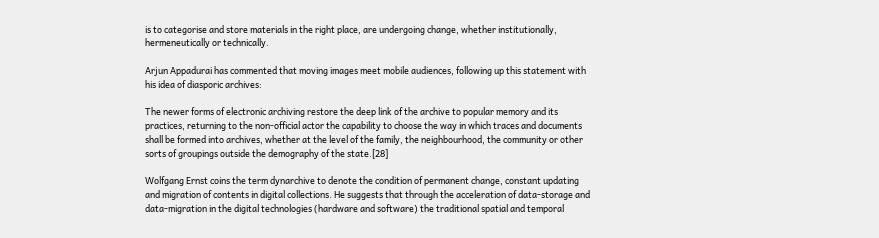is to categorise and store materials in the right place, are undergoing change, whether institutionally, hermeneutically or technically.

Arjun Appadurai has commented that moving images meet mobile audiences, following up this statement with his idea of diasporic archives:

The newer forms of electronic archiving restore the deep link of the archive to popular memory and its practices, returning to the non-official actor the capability to choose the way in which traces and documents shall be formed into archives, whether at the level of the family, the neighbourhood, the community or other sorts of groupings outside the demography of the state.[28]

Wolfgang Ernst coins the term dynarchive to denote the condition of permanent change, constant updating and migration of contents in digital collections. He suggests that through the acceleration of data-storage and data-migration in the digital technologies (hardware and software) the traditional spatial and temporal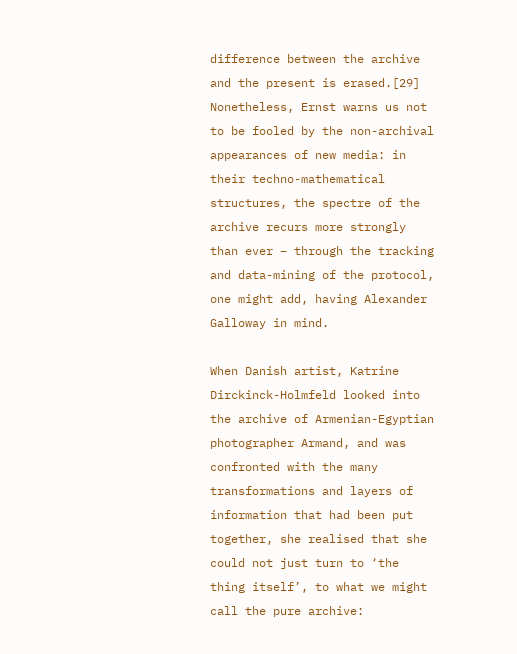difference between the archive and the present is erased.[29] Nonetheless, Ernst warns us not to be fooled by the non-archival appearances of new media: in their techno-mathematical structures, the spectre of the archive recurs more strongly than ever – through the tracking and data-mining of the protocol, one might add, having Alexander Galloway in mind.

When Danish artist, Katrine Dirckinck-Holmfeld looked into the archive of Armenian-Egyptian photographer Armand, and was confronted with the many transformations and layers of information that had been put together, she realised that she could not just turn to ‘the thing itself’, to what we might call the pure archive: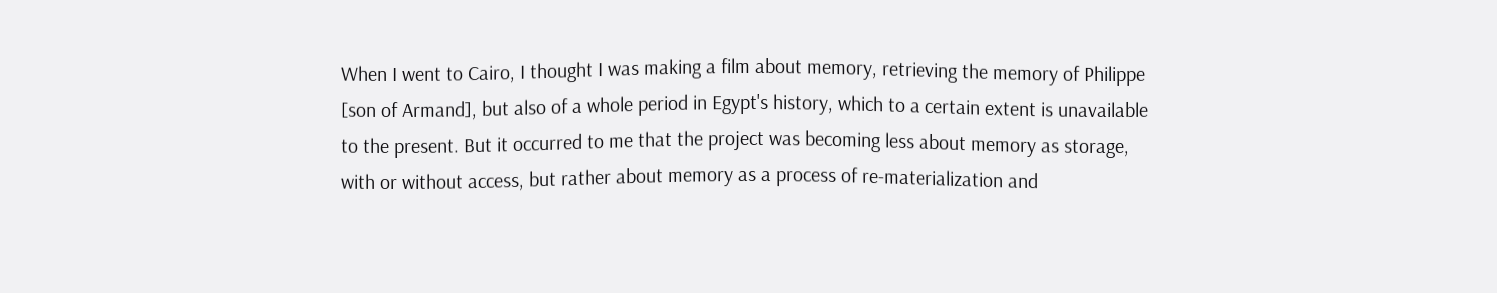When I went to Cairo, I thought I was making a film about memory, retrieving the memory of Philippe [son of Armand], but also of a whole period in Egypt's history, which to a certain extent is unavailable to the present. But it occurred to me that the project was becoming less about memory as storage, with or without access, but rather about memory as a process of re-materialization and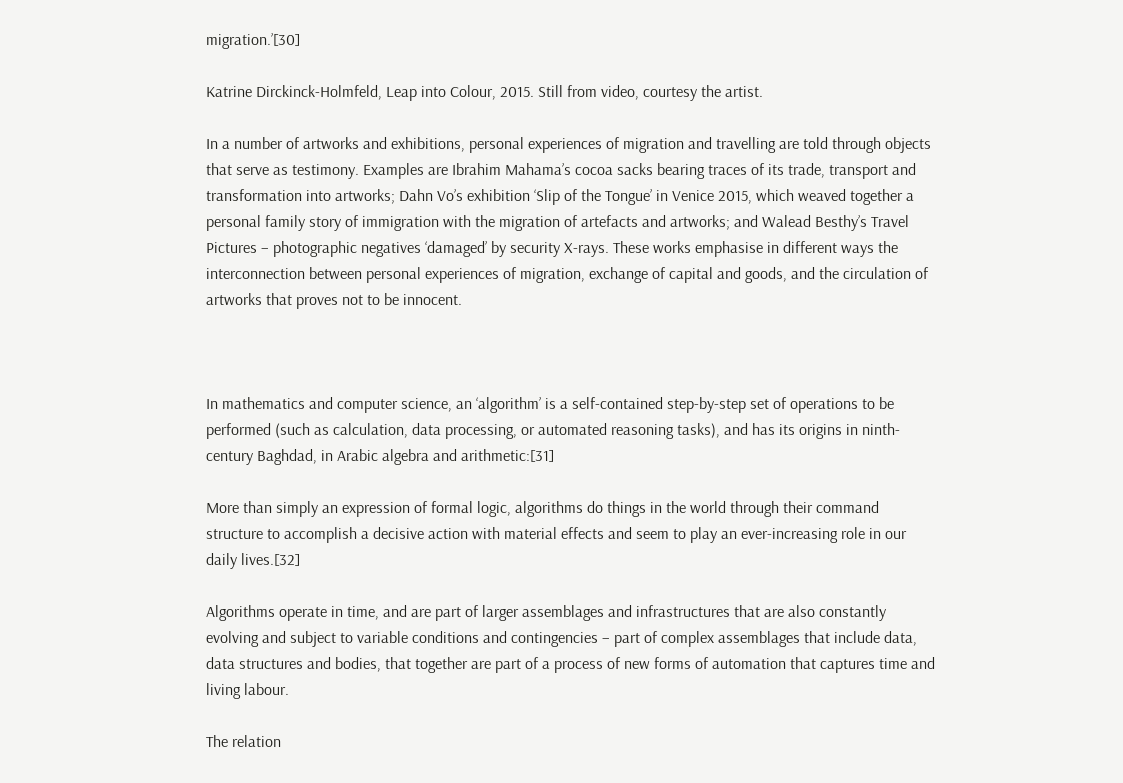migration.’[30]

Katrine Dirckinck-Holmfeld, Leap into Colour, 2015. Still from video, courtesy the artist.

In a number of artworks and exhibitions, personal experiences of migration and travelling are told through objects that serve as testimony. Examples are Ibrahim Mahama’s cocoa sacks bearing traces of its trade, transport and transformation into artworks; Dahn Vo’s exhibition ‘Slip of the Tongue’ in Venice 2015, which weaved together a personal family story of immigration with the migration of artefacts and artworks; and Walead Besthy’s Travel Pictures – photographic negatives ‘damaged’ by security X-rays. These works emphasise in different ways the interconnection between personal experiences of migration, exchange of capital and goods, and the circulation of artworks that proves not to be innocent.



In mathematics and computer science, an ‘algorithm’ is a self-contained step-by-step set of operations to be performed (such as calculation, data processing, or automated reasoning tasks), and has its origins in ninth-century Baghdad, in Arabic algebra and arithmetic:[31]

More than simply an expression of formal logic, algorithms do things in the world through their command structure to accomplish a decisive action with material effects and seem to play an ever-increasing role in our daily lives.[32]

Algorithms operate in time, and are part of larger assemblages and infrastructures that are also constantly evolving and subject to variable conditions and contingencies – part of complex assemblages that include data, data structures and bodies, that together are part of a process of new forms of automation that captures time and living labour.

The relation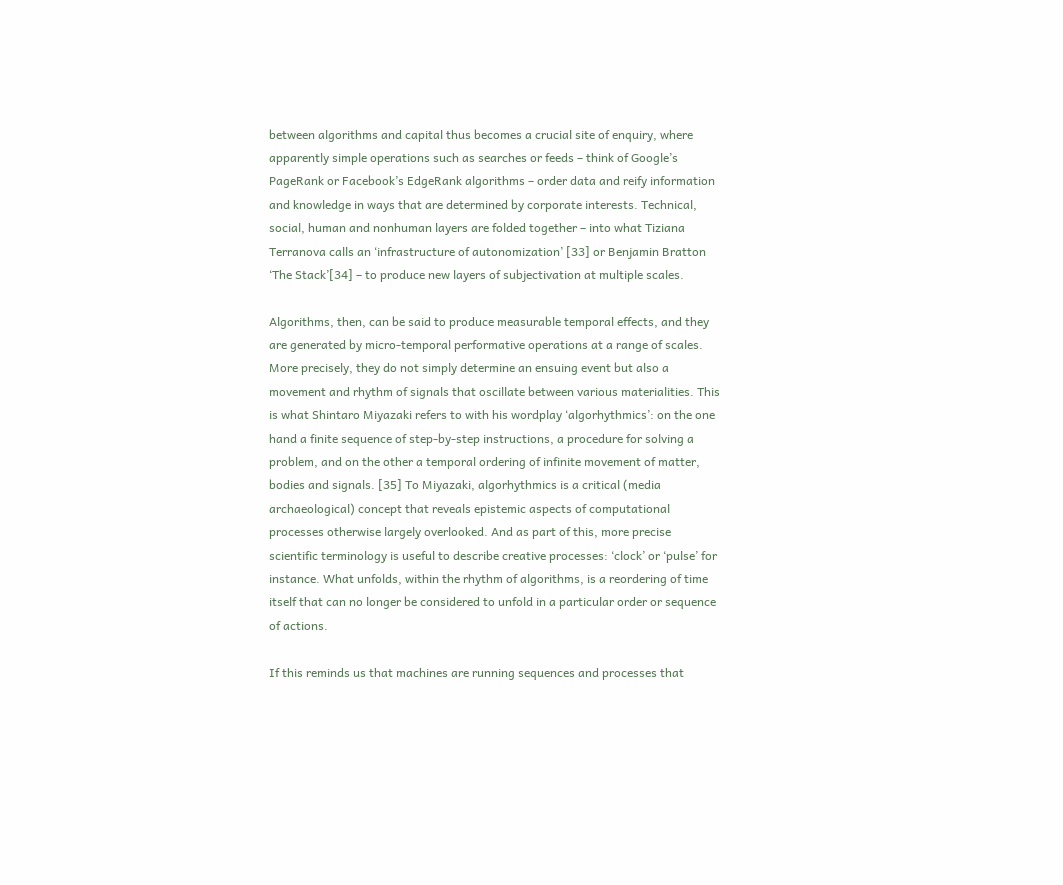between algorithms and capital thus becomes a crucial site of enquiry, where apparently simple operations such as searches or feeds – think of Google’s PageRank or Facebook’s EdgeRank algorithms – order data and reify information and knowledge in ways that are determined by corporate interests. Technical, social, human and nonhuman layers are folded together – into what Tiziana Terranova calls an ‘infrastructure of autonomization’ [33] or Benjamin Bratton ‘The Stack’[34] – to produce new layers of subjectivation at multiple scales.

Algorithms, then, can be said to produce measurable temporal effects, and they are generated by micro-temporal performative operations at a range of scales. More precisely, they do not simply determine an ensuing event but also a movement and rhythm of signals that oscillate between various materialities. This is what Shintaro Miyazaki refers to with his wordplay ‘algorhythmics’: on the one hand a finite sequence of step-by-step instructions, a procedure for solving a problem, and on the other a temporal ordering of infinite movement of matter, bodies and signals. [35] To Miyazaki, algorhythmics is a critical (media archaeological) concept that reveals epistemic aspects of computational processes otherwise largely overlooked. And as part of this, more precise scientific terminology is useful to describe creative processes: ‘clock’ or ‘pulse’ for instance. What unfolds, within the rhythm of algorithms, is a reordering of time itself that can no longer be considered to unfold in a particular order or sequence of actions.

If this reminds us that machines are running sequences and processes that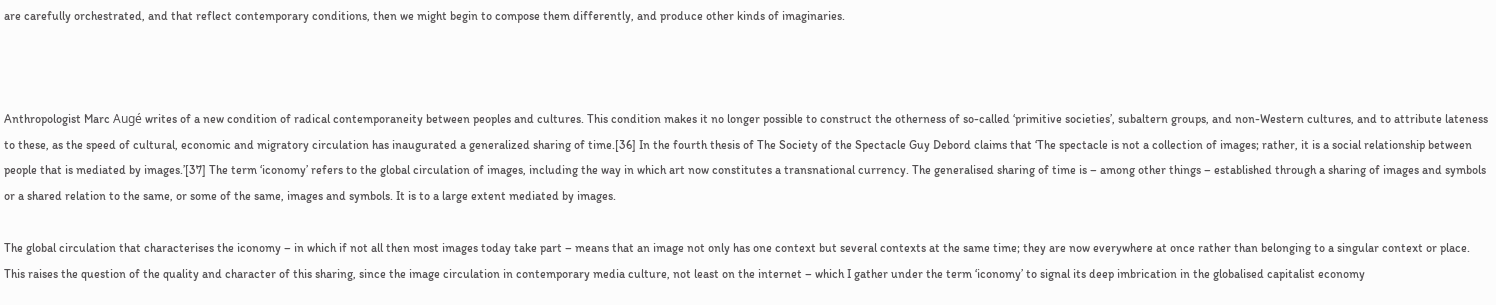are carefully orchestrated, and that reflect contemporary conditions, then we might begin to compose them differently, and produce other kinds of imaginaries.



Anthropologist Marc Augé writes of a new condition of radical contemporaneity between peoples and cultures. This condition makes it no longer possible to construct the otherness of so-called ‘primitive societies’, subaltern groups, and non-Western cultures, and to attribute lateness to these, as the speed of cultural, economic and migratory circulation has inaugurated a generalized sharing of time.[36] In the fourth thesis of The Society of the Spectacle Guy Debord claims that ‘The spectacle is not a collection of images; rather, it is a social relationship between people that is mediated by images.’[37] The term ‘iconomy’ refers to the global circulation of images, including the way in which art now constitutes a transnational currency. The generalised sharing of time is – among other things – established through a sharing of images and symbols or a shared relation to the same, or some of the same, images and symbols. It is to a large extent mediated by images.

The global circulation that characterises the iconomy – in which if not all then most images today take part – means that an image not only has one context but several contexts at the same time; they are now everywhere at once rather than belonging to a singular context or place. This raises the question of the quality and character of this sharing, since the image circulation in contemporary media culture, not least on the internet – which I gather under the term ‘iconomy’ to signal its deep imbrication in the globalised capitalist economy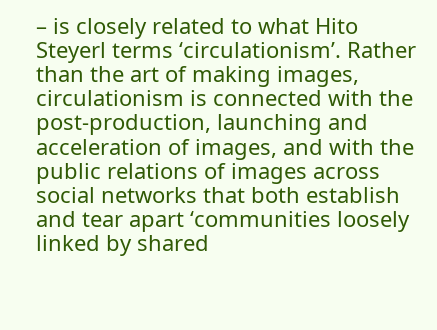– is closely related to what Hito Steyerl terms ‘circulationism’. Rather than the art of making images, circulationism is connected with the post-production, launching and acceleration of images, and with the public relations of images across social networks that both establish and tear apart ‘communities loosely linked by shared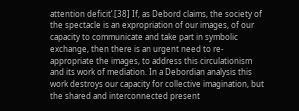attention deficit’.[38] If, as Debord claims, the society of the spectacle is an expropriation of our images, of our capacity to communicate and take part in symbolic exchange, then there is an urgent need to re-appropriate the images, to address this circulationism and its work of mediation. In a Debordian analysis this work destroys our capacity for collective imagination, but the shared and interconnected present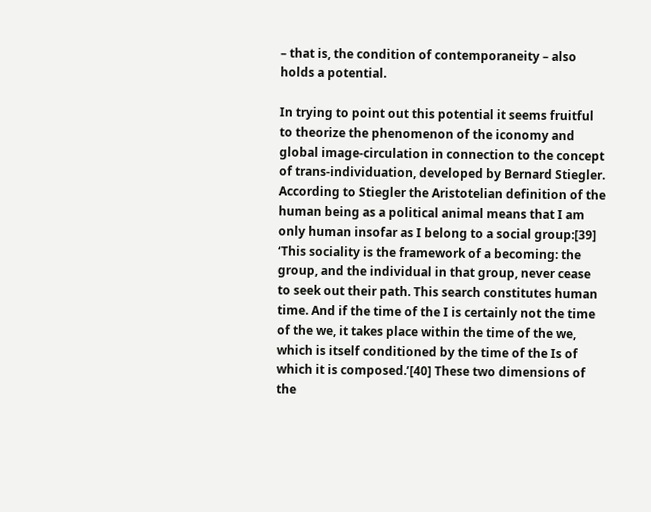– that is, the condition of contemporaneity – also holds a potential.

In trying to point out this potential it seems fruitful to theorize the phenomenon of the iconomy and global image-circulation in connection to the concept of trans-individuation, developed by Bernard Stiegler. According to Stiegler the Aristotelian definition of the human being as a political animal means that I am only human insofar as I belong to a social group:[39] ‘This sociality is the framework of a becoming: the group, and the individual in that group, never cease to seek out their path. This search constitutes human time. And if the time of the I is certainly not the time of the we, it takes place within the time of the we, which is itself conditioned by the time of the Is of which it is composed.’[40] These two dimensions of the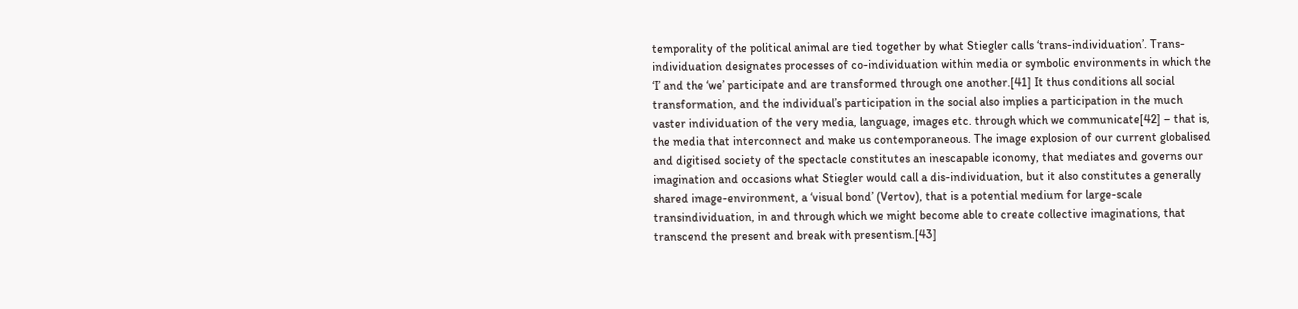temporality of the political animal are tied together by what Stiegler calls ‘trans-individuation’. Trans-individuation designates processes of co-individuation within media or symbolic environments in which the ‘I’ and the ‘we’ participate and are transformed through one another.[41] It thus conditions all social transformation, and the individual’s participation in the social also implies a participation in the much vaster individuation of the very media, language, images etc. through which we communicate[42] – that is, the media that interconnect and make us contemporaneous. The image explosion of our current globalised and digitised society of the spectacle constitutes an inescapable iconomy, that mediates and governs our imagination and occasions what Stiegler would call a dis-individuation, but it also constitutes a generally shared image-environment, a ‘visual bond’ (Vertov), that is a potential medium for large-scale transindividuation, in and through which we might become able to create collective imaginations, that transcend the present and break with presentism.[43]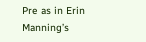Pre as in Erin Manning’s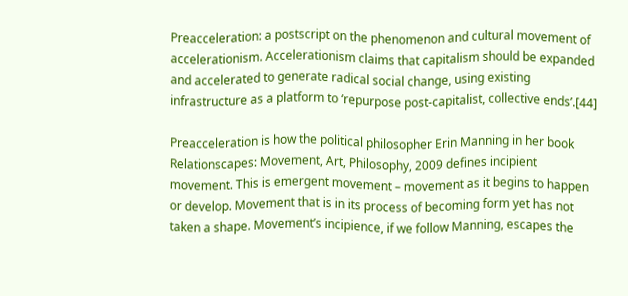Preacceleration: a postscript on the phenomenon and cultural movement of accelerationism. Accelerationism claims that capitalism should be expanded and accelerated to generate radical social change, using existing infrastructure as a platform to ‘repurpose post-capitalist, collective ends’.[44]

Preacceleration is how the political philosopher Erin Manning in her book Relationscapes: Movement, Art, Philosophy, 2009 defines incipient movement. This is emergent movement – movement as it begins to happen or develop. Movement that is in its process of becoming form yet has not taken a shape. Movement’s incipience, if we follow Manning, escapes the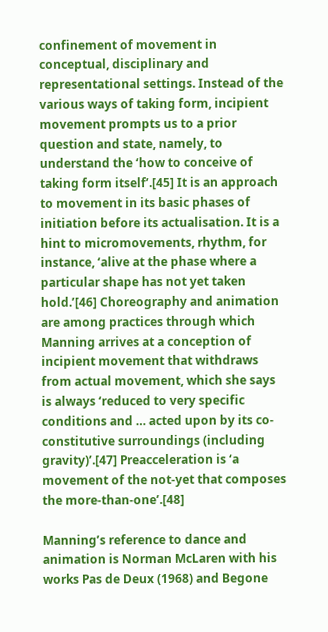confinement of movement in conceptual, disciplinary and representational settings. Instead of the various ways of taking form, incipient movement prompts us to a prior question and state, namely, to understand the ‘how to conceive of taking form itself’.[45] It is an approach to movement in its basic phases of initiation before its actualisation. It is a hint to micromovements, rhythm, for instance, ‘alive at the phase where a particular shape has not yet taken hold.’[46] Choreography and animation are among practices through which Manning arrives at a conception of incipient movement that withdraws from actual movement, which she says is always ‘reduced to very specific conditions and … acted upon by its co-constitutive surroundings (including gravity)’.[47] Preacceleration is ‘a movement of the not-yet that composes the more-than-one’.[48]

Manning’s reference to dance and animation is Norman McLaren with his works Pas de Deux (1968) and Begone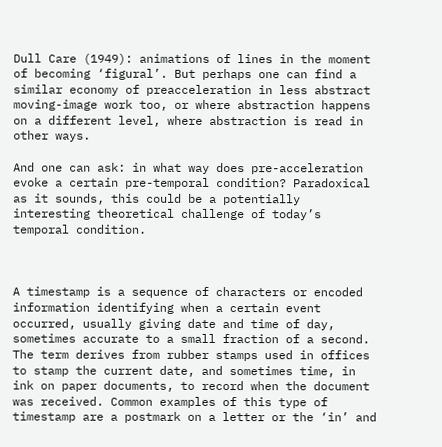Dull Care (1949): animations of lines in the moment of becoming ‘figural’. But perhaps one can find a similar economy of preacceleration in less abstract moving-image work too, or where abstraction happens on a different level, where abstraction is read in other ways.

And one can ask: in what way does pre-acceleration evoke a certain pre-temporal condition? Paradoxical as it sounds, this could be a potentially interesting theoretical challenge of today’s temporal condition.



A timestamp is a sequence of characters or encoded information identifying when a certain event occurred, usually giving date and time of day, sometimes accurate to a small fraction of a second. The term derives from rubber stamps used in offices to stamp the current date, and sometimes time, in ink on paper documents, to record when the document was received. Common examples of this type of timestamp are a postmark on a letter or the ‘in’ and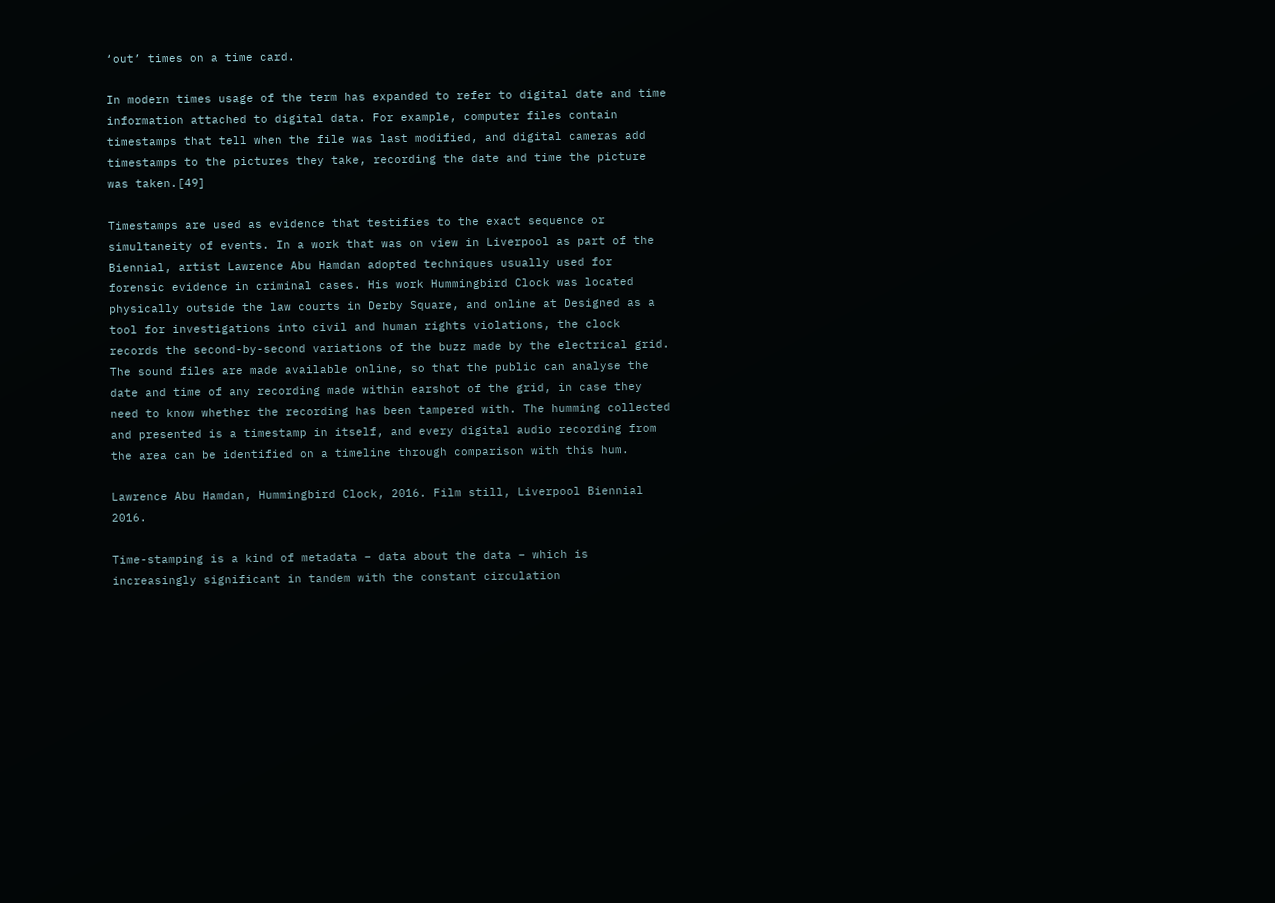‘out’ times on a time card.

In modern times usage of the term has expanded to refer to digital date and time information attached to digital data. For example, computer files contain timestamps that tell when the file was last modified, and digital cameras add timestamps to the pictures they take, recording the date and time the picture was taken.[49]

Timestamps are used as evidence that testifies to the exact sequence or simultaneity of events. In a work that was on view in Liverpool as part of the Biennial, artist Lawrence Abu Hamdan adopted techniques usually used for forensic evidence in criminal cases. His work Hummingbird Clock was located physically outside the law courts in Derby Square, and online at Designed as a tool for investigations into civil and human rights violations, the clock records the second-by-second variations of the buzz made by the electrical grid. The sound files are made available online, so that the public can analyse the date and time of any recording made within earshot of the grid, in case they need to know whether the recording has been tampered with. The humming collected and presented is a timestamp in itself, and every digital audio recording from the area can be identified on a timeline through comparison with this hum.

Lawrence Abu Hamdan, Hummingbird Clock, 2016. Film still, Liverpool Biennial 2016.

Time-stamping is a kind of metadata – data about the data – which is increasingly significant in tandem with the constant circulation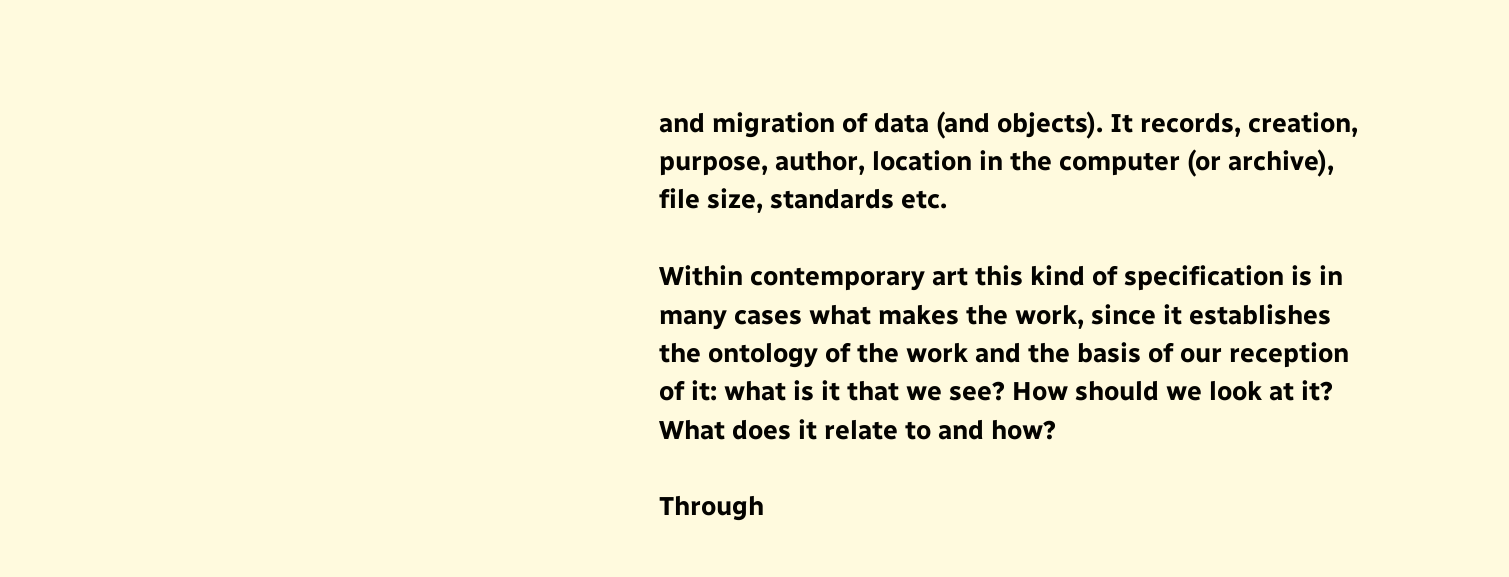and migration of data (and objects). It records, creation, purpose, author, location in the computer (or archive), file size, standards etc.

Within contemporary art this kind of specification is in many cases what makes the work, since it establishes the ontology of the work and the basis of our reception of it: what is it that we see? How should we look at it? What does it relate to and how?

Through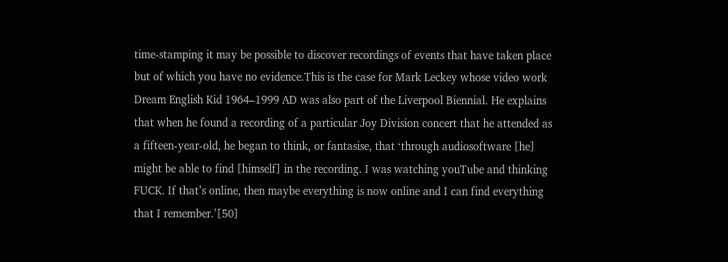time-stamping it may be possible to discover recordings of events that have taken place but of which you have no evidence.This is the case for Mark Leckey whose video work Dream English Kid 1964–1999 AD was also part of the Liverpool Biennial. He explains that when he found a recording of a particular Joy Division concert that he attended as a fifteen-year-old, he began to think, or fantasise, that ‘through audiosoftware [he] might be able to find [himself] in the recording. I was watching youTube and thinking FUCK. If that’s online, then maybe everything is now online and I can find everything that I remember.’[50]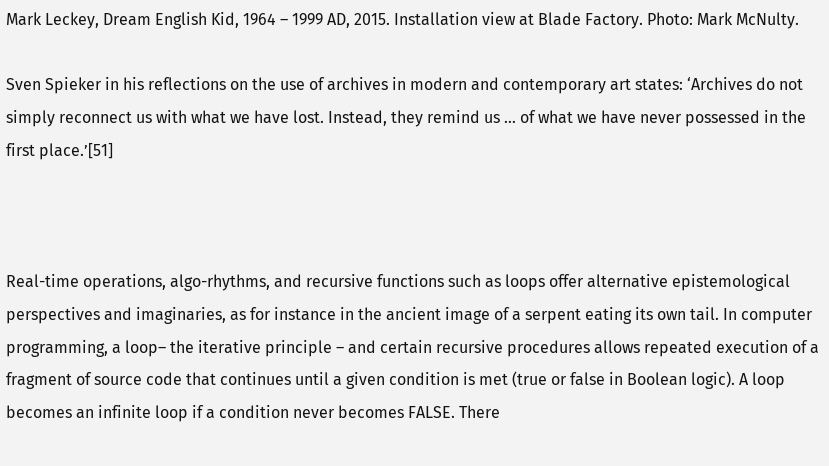Mark Leckey, Dream English Kid, 1964 – 1999 AD, 2015. Installation view at Blade Factory. Photo: Mark McNulty.

Sven Spieker in his reflections on the use of archives in modern and contemporary art states: ‘Archives do not simply reconnect us with what we have lost. Instead, they remind us … of what we have never possessed in the first place.’[51]



Real-time operations, algo-rhythms, and recursive functions such as loops offer alternative epistemological perspectives and imaginaries, as for instance in the ancient image of a serpent eating its own tail. In computer programming, a loop– the iterative principle – and certain recursive procedures allows repeated execution of a fragment of source code that continues until a given condition is met (true or false in Boolean logic). A loop becomes an infinite loop if a condition never becomes FALSE. There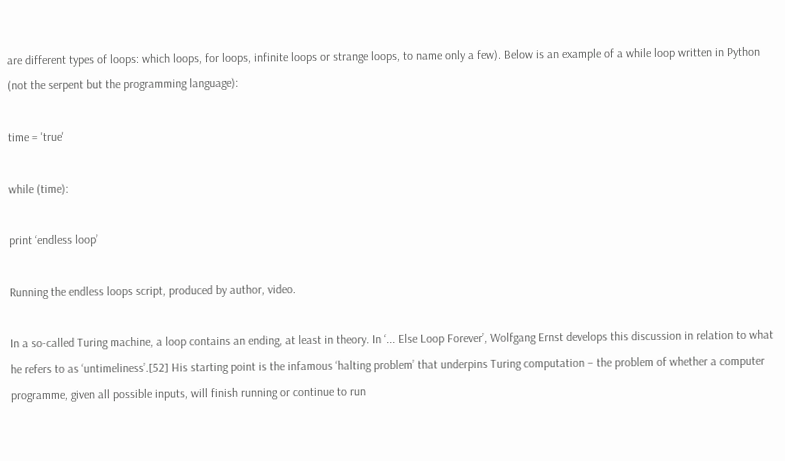are different types of loops: which loops, for loops, infinite loops or strange loops, to name only a few). Below is an example of a while loop written in Python (not the serpent but the programming language):

time = 'true'

while (time):

print ‘endless loop’

Running the endless loops script, produced by author, video.

In a so-called Turing machine, a loop contains an ending, at least in theory. In ‘... Else Loop Forever’, Wolfgang Ernst develops this discussion in relation to what he refers to as ‘untimeliness’.[52] His starting point is the infamous ‘halting problem’ that underpins Turing computation – the problem of whether a computer programme, given all possible inputs, will finish running or continue to run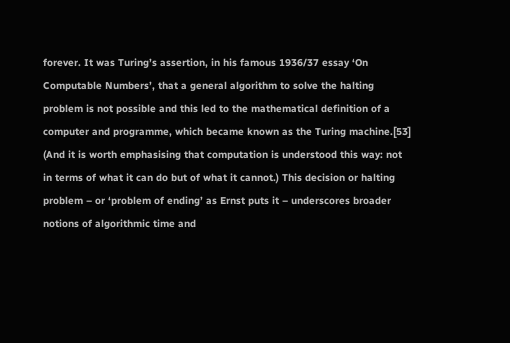forever. It was Turing’s assertion, in his famous 1936/37 essay ‘On Computable Numbers’, that a general algorithm to solve the halting problem is not possible and this led to the mathematical definition of a computer and programme, which became known as the Turing machine.[53] (And it is worth emphasising that computation is understood this way: not in terms of what it can do but of what it cannot.) This decision or halting problem – or ‘problem of ending’ as Ernst puts it – underscores broader notions of algorithmic time and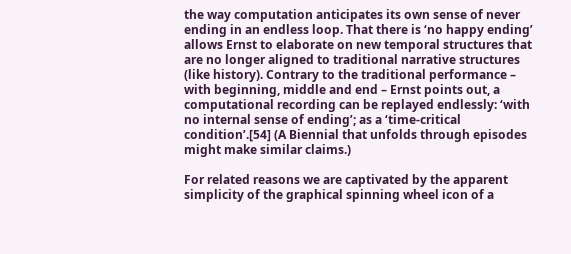the way computation anticipates its own sense of never ending in an endless loop. That there is ‘no happy ending’ allows Ernst to elaborate on new temporal structures that are no longer aligned to traditional narrative structures (like history). Contrary to the traditional performance – with beginning, middle and end – Ernst points out, a computational recording can be replayed endlessly: ‘with no internal sense of ending’; as a ‘time-critical condition’.[54] (A Biennial that unfolds through episodes might make similar claims.)

For related reasons we are captivated by the apparent simplicity of the graphical spinning wheel icon of a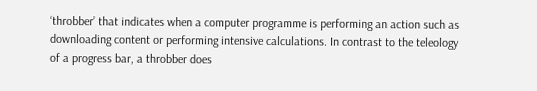‘throbber’ that indicates when a computer programme is performing an action such as downloading content or performing intensive calculations. In contrast to the teleology of a progress bar, a throbber does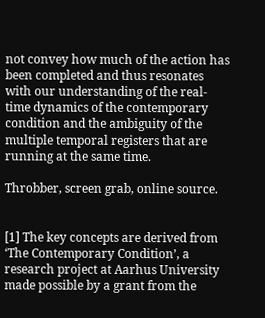not convey how much of the action has been completed and thus resonates with our understanding of the real-time dynamics of the contemporary condition and the ambiguity of the multiple temporal registers that are running at the same time.

Throbber, screen grab, online source.


[1] The key concepts are derived from ‘The Contemporary Condition’, a research project at Aarhus University made possible by a grant from the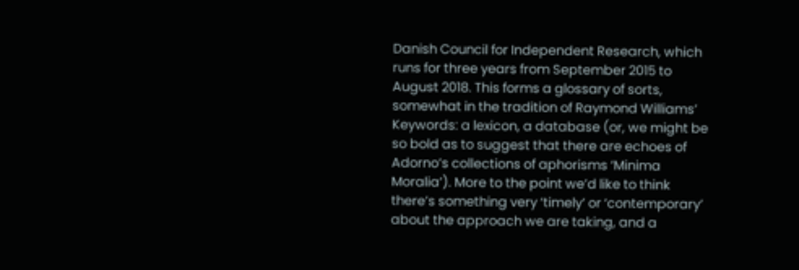Danish Council for Independent Research, which runs for three years from September 2015 to August 2018. This forms a glossary of sorts, somewhat in the tradition of Raymond Williams’ Keywords: a lexicon, a database (or, we might be so bold as to suggest that there are echoes of Adorno’s collections of aphorisms ‘Minima Moralia’). More to the point we’d like to think there’s something very ‘timely’ or ‘contemporary’ about the approach we are taking, and a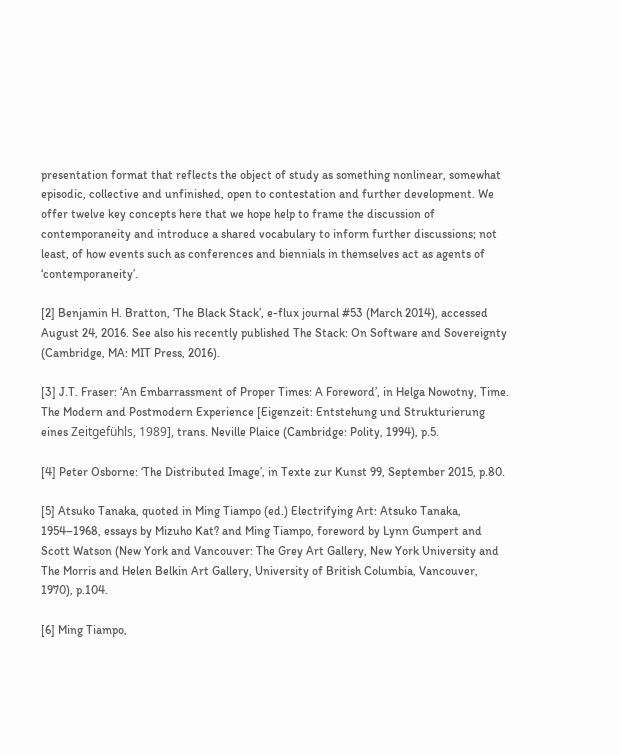presentation format that reflects the object of study as something nonlinear, somewhat episodic, collective and unfinished, open to contestation and further development. We offer twelve key concepts here that we hope help to frame the discussion of contemporaneity and introduce a shared vocabulary to inform further discussions; not least, of how events such as conferences and biennials in themselves act as agents of ‘contemporaneity’.

[2] Benjamin H. Bratton, ‘The Black Stack’, e-flux journal #53 (March 2014), accessed August 24, 2016. See also his recently published The Stack: On Software and Sovereignty (Cambridge, MA: MIT Press, 2016).

[3] J.T. Fraser: ‘An Embarrassment of Proper Times: A Foreword’, in Helga Nowotny, Time. The Modern and Postmodern Experience [Eigenzeit: Entstehung und Strukturierung eines Zeitgefühls, 1989], trans. Neville Plaice (Cambridge: Polity, 1994), p.5.

[4] Peter Osborne: ‘The Distributed Image’, in Texte zur Kunst 99, September 2015, p.80.

[5] Atsuko Tanaka, quoted in Ming Tiampo (ed.) Electrifying Art: Atsuko Tanaka, 1954–1968, essays by Mizuho Kat? and Ming Tiampo, foreword by Lynn Gumpert and Scott Watson (New York and Vancouver: The Grey Art Gallery, New York University and The Morris and Helen Belkin Art Gallery, University of British Columbia, Vancouver, 1970), p.104.

[6] Ming Tiampo,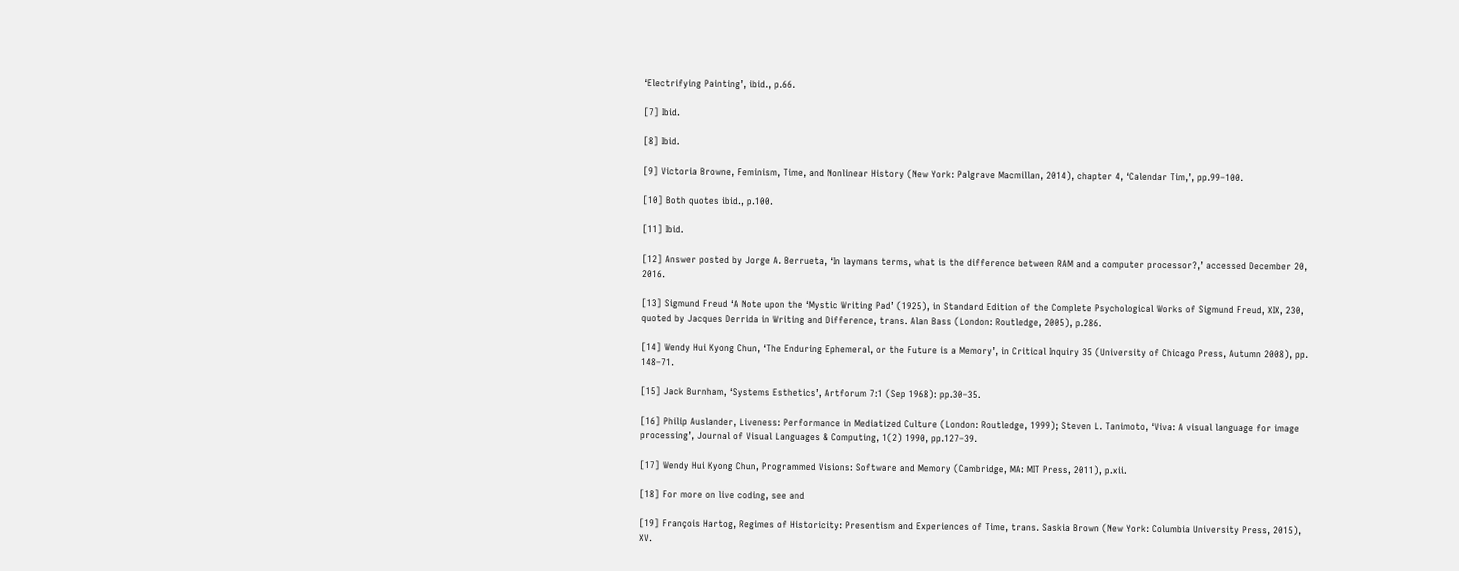‘Electrifying Painting’, ibid., p.66.

[7] Ibid.

[8] Ibid.

[9] Victoria Browne, Feminism, Time, and Nonlinear History (New York: Palgrave Macmillan, 2014), chapter 4, ‘Calendar Tim,’, pp.99–100.

[10] Both quotes ibid., p.100.

[11] Ibid.

[12] Answer posted by Jorge A. Berrueta, ‘In laymans terms, what is the difference between RAM and a computer processor?,’ accessed December 20, 2016.

[13] Sigmund Freud ‘A Note upon the ‘Mystic Writing Pad’ (1925), in Standard Edition of the Complete Psychological Works of Sigmund Freud, XIX, 230, quoted by Jacques Derrida in Writing and Difference, trans. Alan Bass (London: Routledge, 2005), p.286.

[14] Wendy Hui Kyong Chun, ‘The Enduring Ephemeral, or the Future is a Memory’, in Critical Inquiry 35 (University of Chicago Press, Autumn 2008), pp. 148–71.

[15] Jack Burnham, ‘Systems Esthetics’, Artforum 7:1 (Sep 1968): pp.30–35.

[16] Philip Auslander, Liveness: Performance in Mediatized Culture (London: Routledge, 1999); Steven L. Tanimoto, ‘Viva: A visual language for image processing’, Journal of Visual Languages & Computing, 1(2) 1990, pp.127–39.

[17] Wendy Hui Kyong Chun, Programmed Visions: Software and Memory (Cambridge, MA: MIT Press, 2011), p.xii.

[18] For more on live coding, see and

[19] François Hartog, Regimes of Historicity: Presentism and Experiences of Time, trans. Saskia Brown (New York: Columbia University Press, 2015), XV.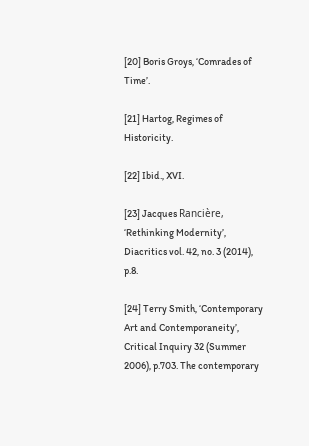[20] Boris Groys, ‘Comrades of Time’.

[21] Hartog, Regimes of Historicity.

[22] Ibid., XVI.

[23] Jacques Rancière, ‘Rethinking Modernity’, Diacritics vol. 42, no. 3 (2014), p.8.

[24] Terry Smith, ‘Contemporary Art and Contemporaneity’, Critical Inquiry 32 (Summer 2006), p.703. The contemporary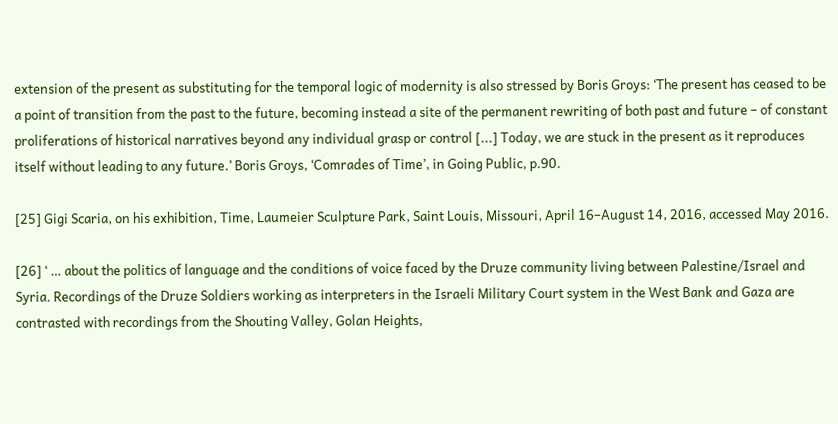extension of the present as substituting for the temporal logic of modernity is also stressed by Boris Groys: ‘The present has ceased to be a point of transition from the past to the future, becoming instead a site of the permanent rewriting of both past and future – of constant proliferations of historical narratives beyond any individual grasp or control [...] Today, we are stuck in the present as it reproduces itself without leading to any future.’ Boris Groys, ‘Comrades of Time’, in Going Public, p.90.

[25] Gigi Scaria, on his exhibition, Time, Laumeier Sculpture Park, Saint Louis, Missouri, April 16–August 14, 2016, accessed May 2016.

[26] ‘ … about the politics of language and the conditions of voice faced by the Druze community living between Palestine/Israel and Syria. Recordings of the Druze Soldiers working as interpreters in the Israeli Military Court system in the West Bank and Gaza are contrasted with recordings from the Shouting Valley, Golan Heights,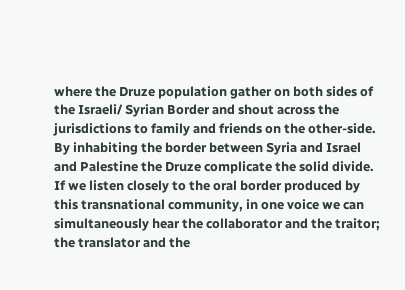where the Druze population gather on both sides of the Israeli/ Syrian Border and shout across the jurisdictions to family and friends on the other-side. By inhabiting the border between Syria and Israel and Palestine the Druze complicate the solid divide. If we listen closely to the oral border produced by this transnational community, in one voice we can simultaneously hear the collaborator and the traitor; the translator and the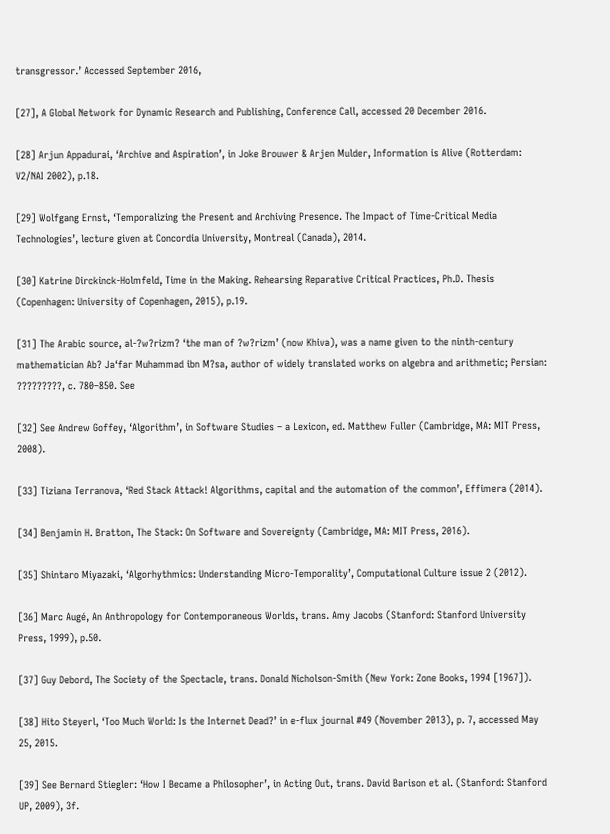transgressor.’ Accessed September 2016,

[27], A Global Network for Dynamic Research and Publishing, Conference Call, accessed 20 December 2016.

[28] Arjun Appadurai, ‘Archive and Aspiration’, in Joke Brouwer & Arjen Mulder, Information is Alive (Rotterdam: V2/NAI 2002), p.18.

[29] Wolfgang Ernst, ‘Temporalizing the Present and Archiving Presence. The Impact of Time-Critical Media Technologies’, lecture given at Concordia University, Montreal (Canada), 2014.

[30] Katrine Dirckinck-Holmfeld, Time in the Making. Rehearsing Reparative Critical Practices, Ph.D. Thesis (Copenhagen: University of Copenhagen, 2015), p.19.

[31] The Arabic source, al-?w?rizm? ‘the man of ?w?rizm’ (now Khiva), was a name given to the ninth-century mathematician Ab? Ja‘far Muhammad ibn M?sa, author of widely translated works on algebra and arithmetic; Persian: ?????????, c. 780–850. See

[32] See Andrew Goffey, ‘Algorithm’, in Software Studies – a Lexicon, ed. Matthew Fuller (Cambridge, MA: MIT Press, 2008).

[33] Tiziana Terranova, ‘Red Stack Attack! Algorithms, capital and the automation of the common’, Effimera (2014).

[34] Benjamin H. Bratton, The Stack: On Software and Sovereignty (Cambridge, MA: MIT Press, 2016).

[35] Shintaro Miyazaki, ‘Algorhythmics: Understanding Micro-Temporality’, Computational Culture issue 2 (2012).

[36] Marc Augé, An Anthropology for Contemporaneous Worlds, trans. Amy Jacobs (Stanford: Stanford University Press, 1999), p.50.

[37] Guy Debord, The Society of the Spectacle, trans. Donald Nicholson-Smith (New York: Zone Books, 1994 [1967]).

[38] Hito Steyerl, ‘Too Much World: Is the Internet Dead?’ in e-flux journal #49 (November 2013), p. 7, accessed May 25, 2015.

[39] See Bernard Stiegler: ‘How I Became a Philosopher’, in Acting Out, trans. David Barison et al. (Stanford: Stanford UP, 2009), 3f.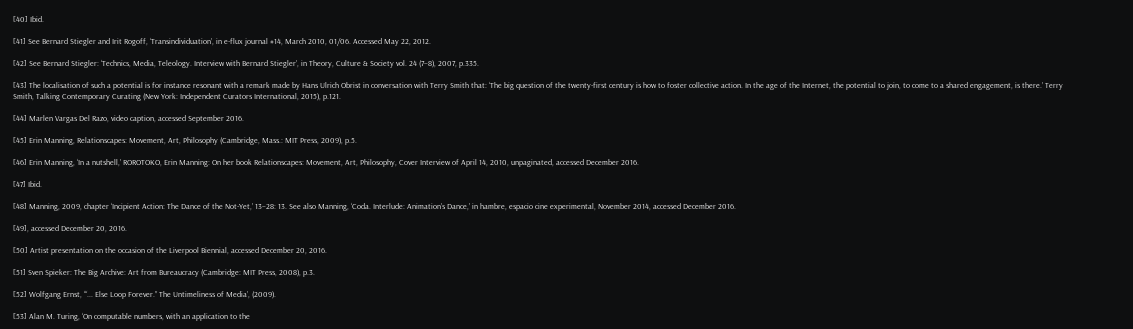[40] Ibid.

[41] See Bernard Stiegler and Irit Rogoff, ‘Transindividuation’, in e-flux journal #14, March 2010, 01/06. Accessed May 22, 2012.

[42] See Bernard Stiegler: ‘Technics, Media, Teleology. Interview with Bernard Stiegler’, in Theory, Culture & Society vol. 24 (7–8), 2007, p.335.

[43] The localisation of such a potential is for instance resonant with a remark made by Hans Ulrich Obrist in conversation with Terry Smith that: ‘The big question of the twenty-first century is how to foster collective action. In the age of the Internet, the potential to join, to come to a shared engagement, is there.’ Terry Smith, Talking Contemporary Curating (New York: Independent Curators International, 2015), p.121.

[44] Marlen Vargas Del Razo, video caption, accessed September 2016.

[45] Erin Manning, Relationscapes: Movement, Art, Philosophy (Cambridge, Mass.: MIT Press, 2009), p.5.

[46] Erin Manning, ‘In a nutshell,’ ROROTOKO, Erin Manning: On her book Relationscapes: Movement, Art, Philosophy, Cover Interview of April 14, 2010, unpaginated, accessed December 2016.

[47] Ibid.

[48] Manning, 2009, chapter ‘Incipient Action: The Dance of the Not-Yet,’ 13–28: 13. See also Manning, ‘Coda. Interlude: Animation’s Dance,’ in hambre, espacio cine experimental, November 2014, accessed December 2016.

[49], accessed December 20, 2016.

[50] Artist presentation on the occasion of the Liverpool Biennial, accessed December 20, 2016.

[51] Sven Spieker: The Big Archive: Art from Bureaucracy (Cambridge: MIT Press, 2008), p.3.

[52] Wolfgang Ernst, ‘“... Else Loop Forever.” The Untimeliness of Media’, (2009).

[53] Alan M. Turing, ‘On computable numbers, with an application to the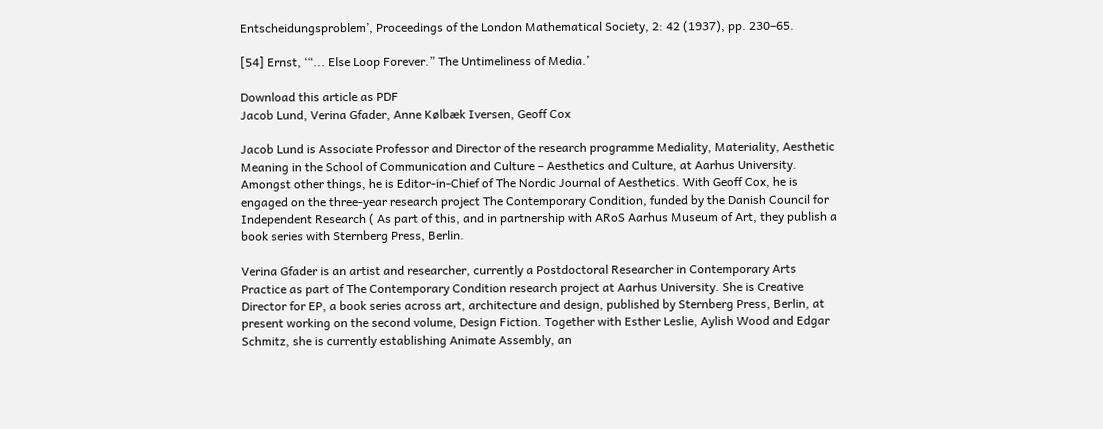Entscheidungsproblem’, Proceedings of the London Mathematical Society, 2: 42 (1937), pp. 230–65.

[54] Ernst, ‘“... Else Loop Forever.” The Untimeliness of Media.’

Download this article as PDF
Jacob Lund, Verina Gfader, Anne Kølbæk Iversen, Geoff Cox

Jacob Lund is Associate Professor and Director of the research programme Mediality, Materiality, Aesthetic Meaning in the School of Communication and Culture – Aesthetics and Culture, at Aarhus University. Amongst other things, he is Editor-in-Chief of The Nordic Journal of Aesthetics. With Geoff Cox, he is engaged on the three-year research project The Contemporary Condition, funded by the Danish Council for Independent Research ( As part of this, and in partnership with ARoS Aarhus Museum of Art, they publish a book series with Sternberg Press, Berlin.

Verina Gfader is an artist and researcher, currently a Postdoctoral Researcher in Contemporary Arts Practice as part of The Contemporary Condition research project at Aarhus University. She is Creative Director for EP, a book series across art, architecture and design, published by Sternberg Press, Berlin, at present working on the second volume, Design Fiction. Together with Esther Leslie, Aylish Wood and Edgar Schmitz, she is currently establishing Animate Assembly, an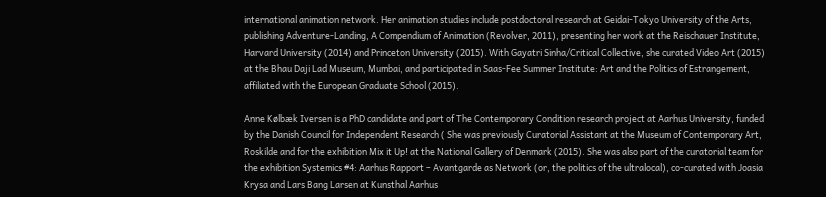international animation network. Her animation studies include postdoctoral research at Geidai-Tokyo University of the Arts, publishing Adventure-Landing, A Compendium of Animation (Revolver, 2011), presenting her work at the Reischauer Institute, Harvard University (2014) and Princeton University (2015). With Gayatri Sinha/Critical Collective, she curated Video Art (2015) at the Bhau Daji Lad Museum, Mumbai, and participated in Saas-Fee Summer Institute: Art and the Politics of Estrangement, affiliated with the European Graduate School (2015).

Anne Kølbæk Iversen is a PhD candidate and part of The Contemporary Condition research project at Aarhus University, funded by the Danish Council for Independent Research ( She was previously Curatorial Assistant at the Museum of Contemporary Art, Roskilde and for the exhibition Mix it Up! at the National Gallery of Denmark (2015). She was also part of the curatorial team for the exhibition Systemics #4: Aarhus Rapport – Avantgarde as Network (or, the politics of the ultralocal), co-curated with Joasia Krysa and Lars Bang Larsen at Kunsthal Aarhus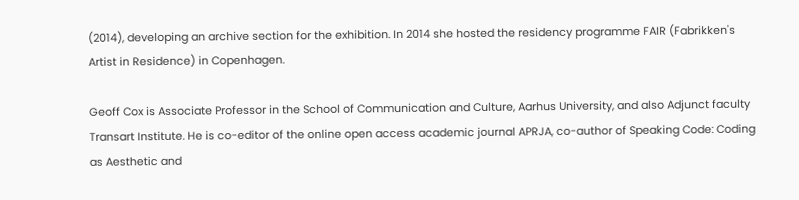(2014), developing an archive section for the exhibition. In 2014 she hosted the residency programme FAIR (Fabrikken's Artist in Residence) in Copenhagen.

Geoff Cox is Associate Professor in the School of Communication and Culture, Aarhus University, and also Adjunct faculty Transart Institute. He is co-editor of the online open access academic journal APRJA, co-author of Speaking Code: Coding as Aesthetic and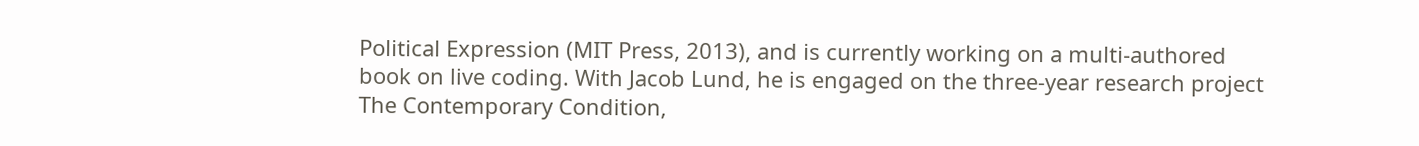Political Expression (MIT Press, 2013), and is currently working on a multi-authored book on live coding. With Jacob Lund, he is engaged on the three-year research project The Contemporary Condition,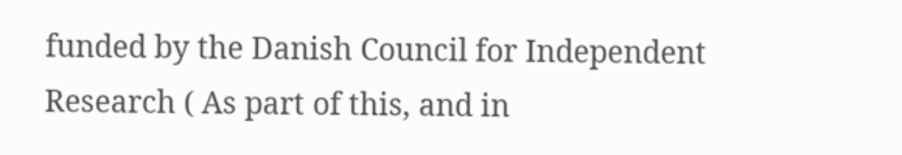funded by the Danish Council for Independent Research ( As part of this, and in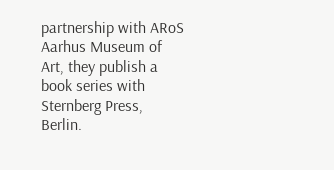partnership with ARoS Aarhus Museum of Art, they publish a book series with Sternberg Press, Berlin.